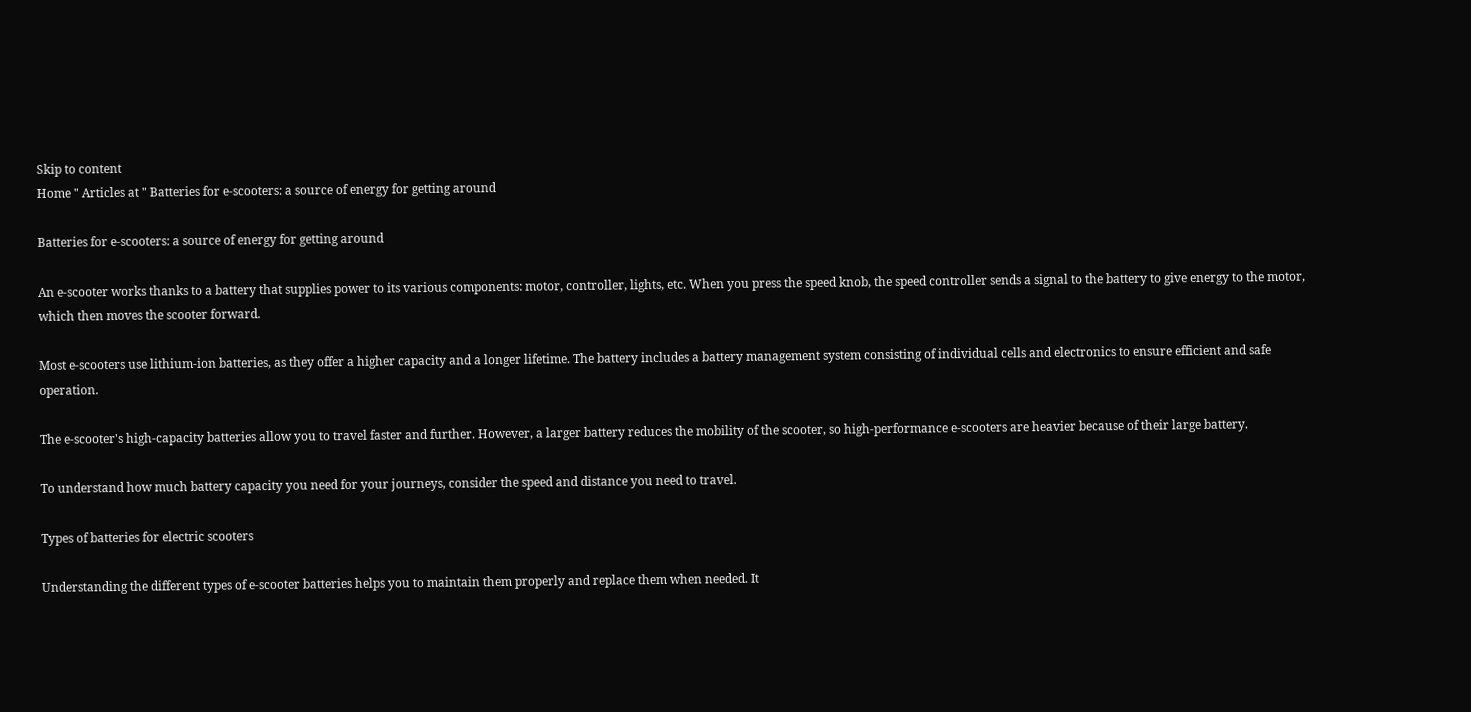Skip to content
Home " Articles at " Batteries for e-scooters: a source of energy for getting around

Batteries for e-scooters: a source of energy for getting around

An e-scooter works thanks to a battery that supplies power to its various components: motor, controller, lights, etc. When you press the speed knob, the speed controller sends a signal to the battery to give energy to the motor, which then moves the scooter forward.

Most e-scooters use lithium-ion batteries, as they offer a higher capacity and a longer lifetime. The battery includes a battery management system consisting of individual cells and electronics to ensure efficient and safe operation.

The e-scooter's high-capacity batteries allow you to travel faster and further. However, a larger battery reduces the mobility of the scooter, so high-performance e-scooters are heavier because of their large battery.

To understand how much battery capacity you need for your journeys, consider the speed and distance you need to travel.

Types of batteries for electric scooters

Understanding the different types of e-scooter batteries helps you to maintain them properly and replace them when needed. It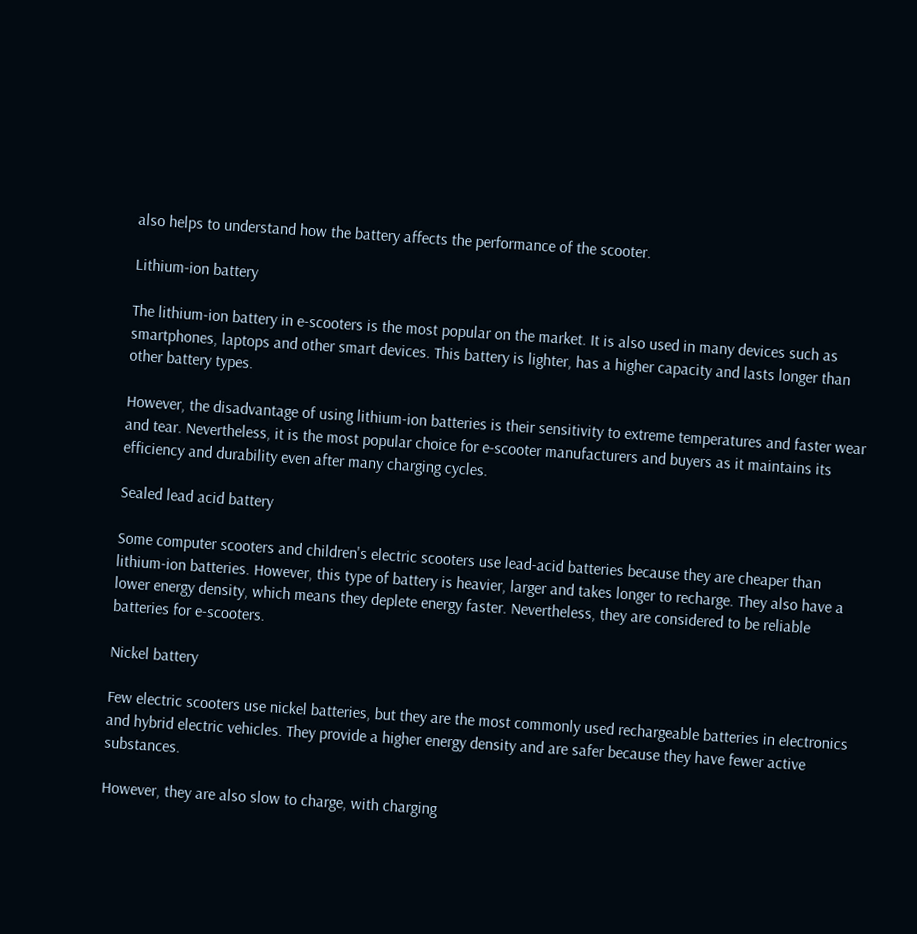also helps to understand how the battery affects the performance of the scooter.

Lithium-ion battery

The lithium-ion battery in e-scooters is the most popular on the market. It is also used in many devices such as smartphones, laptops and other smart devices. This battery is lighter, has a higher capacity and lasts longer than other battery types.

However, the disadvantage of using lithium-ion batteries is their sensitivity to extreme temperatures and faster wear and tear. Nevertheless, it is the most popular choice for e-scooter manufacturers and buyers as it maintains its efficiency and durability even after many charging cycles.

Sealed lead acid battery

Some computer scooters and children's electric scooters use lead-acid batteries because they are cheaper than lithium-ion batteries. However, this type of battery is heavier, larger and takes longer to recharge. They also have a lower energy density, which means they deplete energy faster. Nevertheless, they are considered to be reliable batteries for e-scooters.

Nickel battery

Few electric scooters use nickel batteries, but they are the most commonly used rechargeable batteries in electronics and hybrid electric vehicles. They provide a higher energy density and are safer because they have fewer active substances.

However, they are also slow to charge, with charging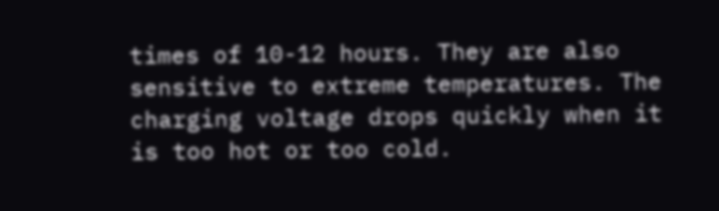times of 10-12 hours. They are also sensitive to extreme temperatures. The charging voltage drops quickly when it is too hot or too cold.